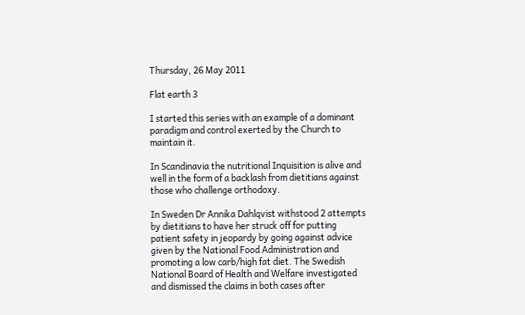Thursday, 26 May 2011

Flat earth 3

I started this series with an example of a dominant paradigm and control exerted by the Church to maintain it.

In Scandinavia the nutritional Inquisition is alive and well in the form of a backlash from dietitians against those who challenge orthodoxy.

In Sweden Dr Annika Dahlqvist withstood 2 attempts by dietitians to have her struck off for putting patient safety in jeopardy by going against advice given by the National Food Administration and promoting a low carb/high fat diet. The Swedish National Board of Health and Welfare investigated and dismissed the claims in both cases after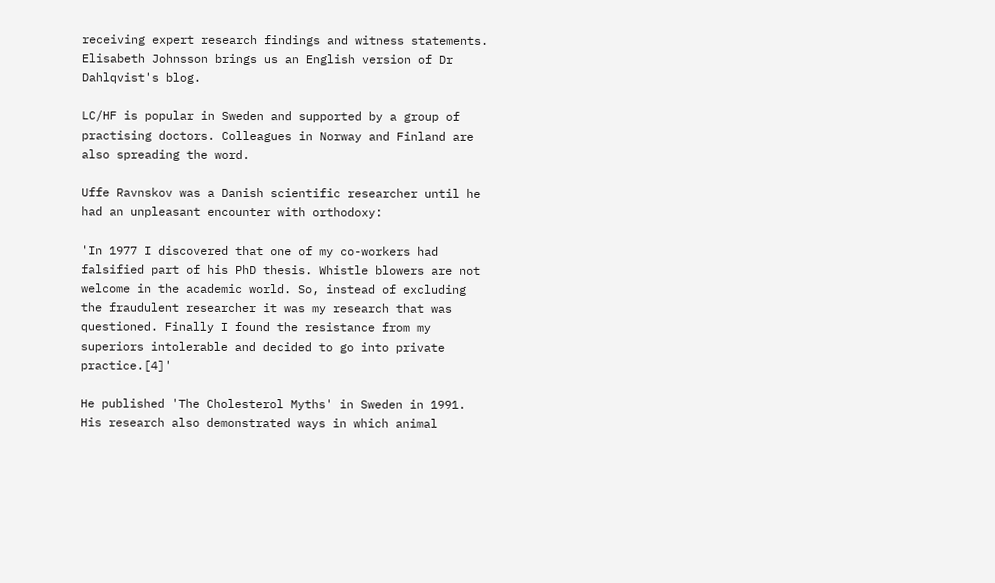receiving expert research findings and witness statements. Elisabeth Johnsson brings us an English version of Dr Dahlqvist's blog.

LC/HF is popular in Sweden and supported by a group of practising doctors. Colleagues in Norway and Finland are also spreading the word.

Uffe Ravnskov was a Danish scientific researcher until he had an unpleasant encounter with orthodoxy:

'In 1977 I discovered that one of my co-workers had falsified part of his PhD thesis. Whistle blowers are not welcome in the academic world. So, instead of excluding the fraudulent researcher it was my research that was questioned. Finally I found the resistance from my superiors intolerable and decided to go into private practice.[4]'

He published 'The Cholesterol Myths' in Sweden in 1991. His research also demonstrated ways in which animal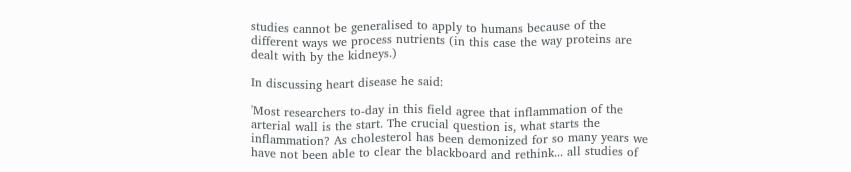studies cannot be generalised to apply to humans because of the different ways we process nutrients (in this case the way proteins are dealt with by the kidneys.)

In discussing heart disease he said:

'Most researchers to-day in this field agree that inflammation of the arterial wall is the start. The crucial question is, what starts the inflammation? As cholesterol has been demonized for so many years we have not been able to clear the blackboard and rethink... all studies of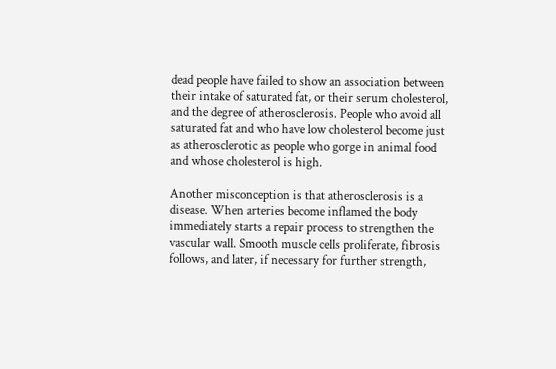dead people have failed to show an association between their intake of saturated fat, or their serum cholesterol, and the degree of atherosclerosis. People who avoid all saturated fat and who have low cholesterol become just as atherosclerotic as people who gorge in animal food and whose cholesterol is high.

Another misconception is that atherosclerosis is a disease. When arteries become inflamed the body immediately starts a repair process to strengthen the vascular wall. Smooth muscle cells proliferate, fibrosis follows, and later, if necessary for further strength,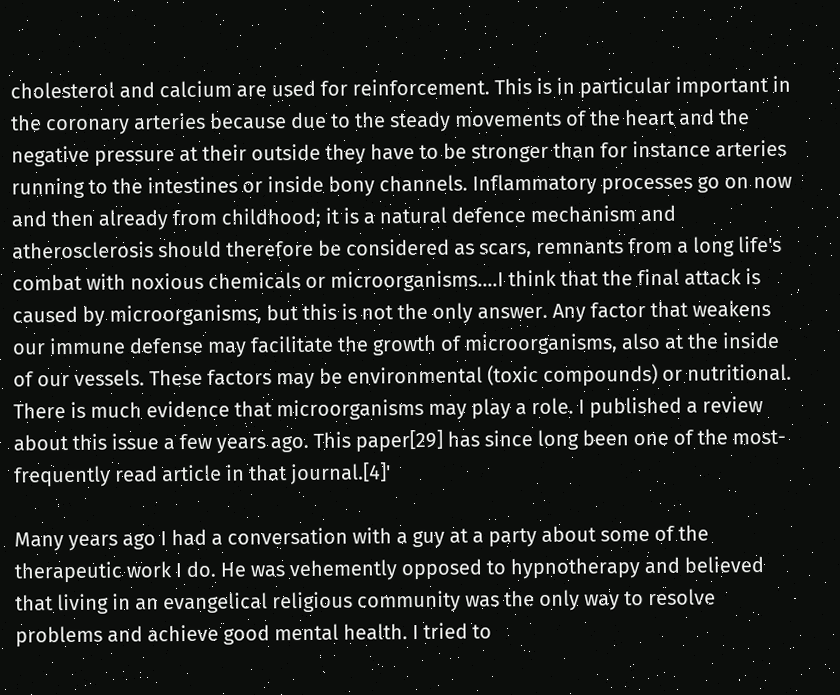cholesterol and calcium are used for reinforcement. This is in particular important in the coronary arteries because due to the steady movements of the heart and the negative pressure at their outside they have to be stronger than for instance arteries running to the intestines or inside bony channels. Inflammatory processes go on now and then already from childhood; it is a natural defence mechanism and atherosclerosis should therefore be considered as scars, remnants from a long life's combat with noxious chemicals or microorganisms....I think that the final attack is caused by microorganisms, but this is not the only answer. Any factor that weakens our immune defense may facilitate the growth of microorganisms, also at the inside of our vessels. These factors may be environmental (toxic compounds) or nutritional. There is much evidence that microorganisms may play a role. I published a review about this issue a few years ago. This paper[29] has since long been one of the most-frequently read article in that journal.[4]'

Many years ago I had a conversation with a guy at a party about some of the therapeutic work I do. He was vehemently opposed to hypnotherapy and believed that living in an evangelical religious community was the only way to resolve problems and achieve good mental health. I tried to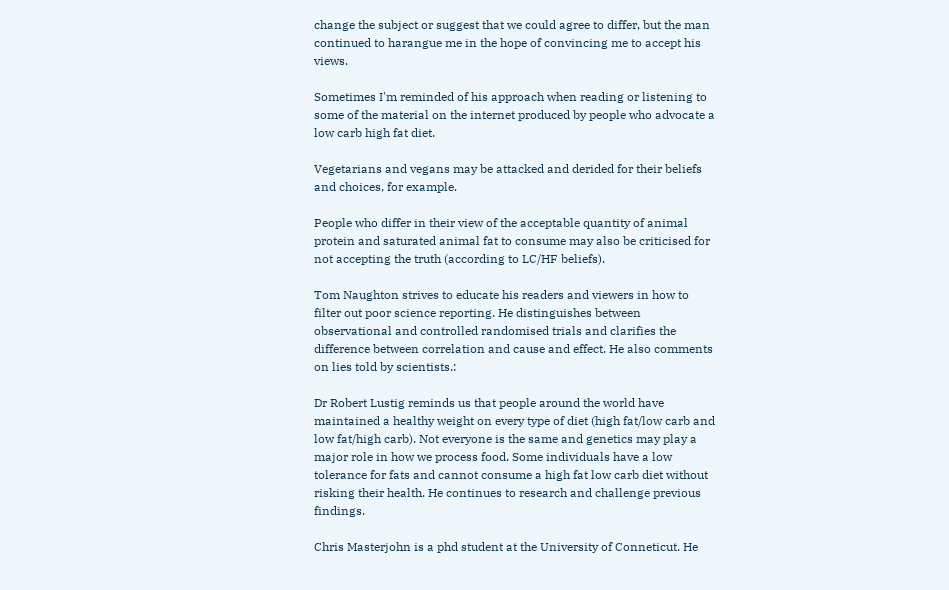change the subject or suggest that we could agree to differ, but the man continued to harangue me in the hope of convincing me to accept his views.

Sometimes I'm reminded of his approach when reading or listening to some of the material on the internet produced by people who advocate a low carb high fat diet.

Vegetarians and vegans may be attacked and derided for their beliefs and choices, for example.

People who differ in their view of the acceptable quantity of animal protein and saturated animal fat to consume may also be criticised for not accepting the truth (according to LC/HF beliefs).

Tom Naughton strives to educate his readers and viewers in how to filter out poor science reporting. He distinguishes between observational and controlled randomised trials and clarifies the difference between correlation and cause and effect. He also comments on lies told by scientists.:

Dr Robert Lustig reminds us that people around the world have maintained a healthy weight on every type of diet (high fat/low carb and low fat/high carb). Not everyone is the same and genetics may play a major role in how we process food. Some individuals have a low tolerance for fats and cannot consume a high fat low carb diet without risking their health. He continues to research and challenge previous findings.

Chris Masterjohn is a phd student at the University of Conneticut. He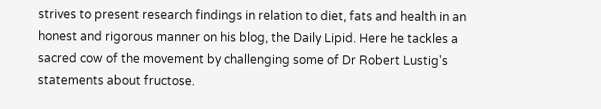strives to present research findings in relation to diet, fats and health in an honest and rigorous manner on his blog, the Daily Lipid. Here he tackles a sacred cow of the movement by challenging some of Dr Robert Lustig's statements about fructose.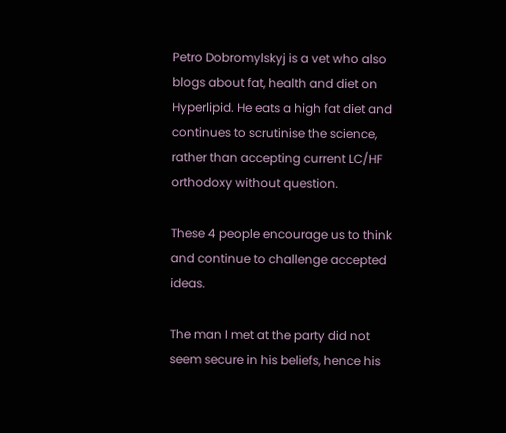Petro Dobromylskyj is a vet who also blogs about fat, health and diet on Hyperlipid. He eats a high fat diet and continues to scrutinise the science, rather than accepting current LC/HF orthodoxy without question.

These 4 people encourage us to think and continue to challenge accepted ideas.

The man I met at the party did not seem secure in his beliefs, hence his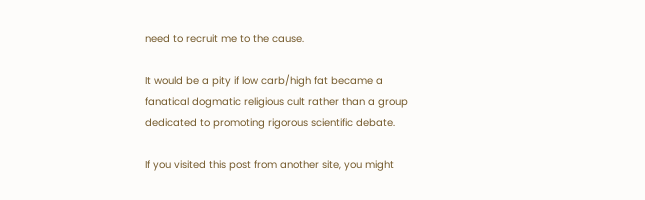need to recruit me to the cause.

It would be a pity if low carb/high fat became a fanatical dogmatic religious cult rather than a group dedicated to promoting rigorous scientific debate.

If you visited this post from another site, you might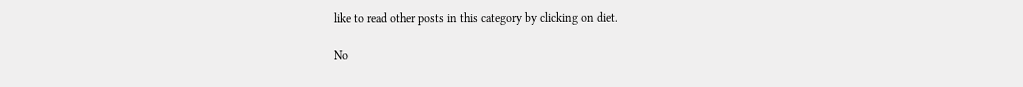like to read other posts in this category by clicking on diet.

No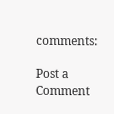comments:

Post a Comment